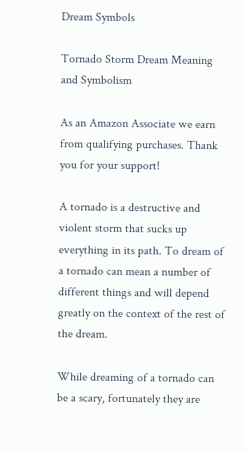Dream Symbols

Tornado Storm Dream Meaning and Symbolism

As an Amazon Associate we earn from qualifying purchases. Thank you for your support!

A tornado is a destructive and violent storm that sucks up everything in its path. To dream of a tornado can mean a number of different things and will depend greatly on the context of the rest of the dream.

While dreaming of a tornado can be a scary, fortunately they are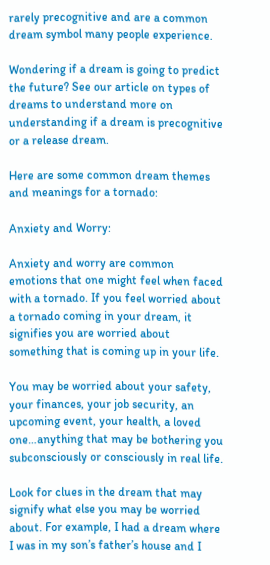rarely precognitive and are a common dream symbol many people experience.

Wondering if a dream is going to predict the future? See our article on types of dreams to understand more on understanding if a dream is precognitive or a release dream.

Here are some common dream themes and meanings for a tornado:

Anxiety and Worry:

Anxiety and worry are common emotions that one might feel when faced with a tornado. If you feel worried about a tornado coming in your dream, it signifies you are worried about something that is coming up in your life.

You may be worried about your safety, your finances, your job security, an upcoming event, your health, a loved one…anything that may be bothering you subconsciously or consciously in real life.

Look for clues in the dream that may signify what else you may be worried about. For example, I had a dream where I was in my son’s father’s house and I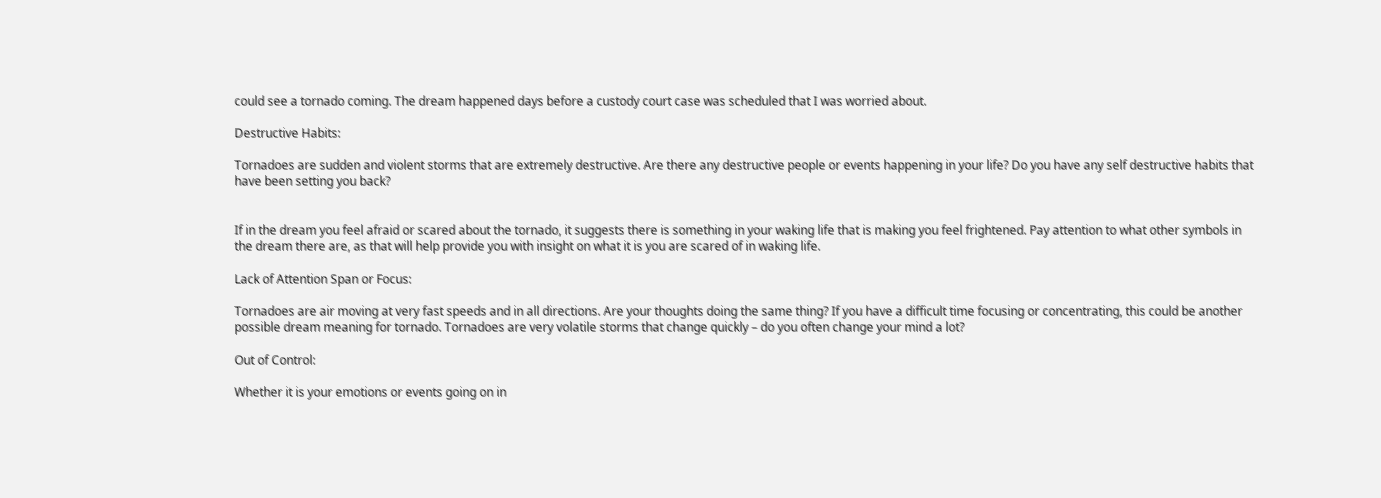could see a tornado coming. The dream happened days before a custody court case was scheduled that I was worried about.

Destructive Habits:

Tornadoes are sudden and violent storms that are extremely destructive. Are there any destructive people or events happening in your life? Do you have any self destructive habits that have been setting you back?


If in the dream you feel afraid or scared about the tornado, it suggests there is something in your waking life that is making you feel frightened. Pay attention to what other symbols in the dream there are, as that will help provide you with insight on what it is you are scared of in waking life.

Lack of Attention Span or Focus:

Tornadoes are air moving at very fast speeds and in all directions. Are your thoughts doing the same thing? If you have a difficult time focusing or concentrating, this could be another possible dream meaning for tornado. Tornadoes are very volatile storms that change quickly – do you often change your mind a lot?

Out of Control:

Whether it is your emotions or events going on in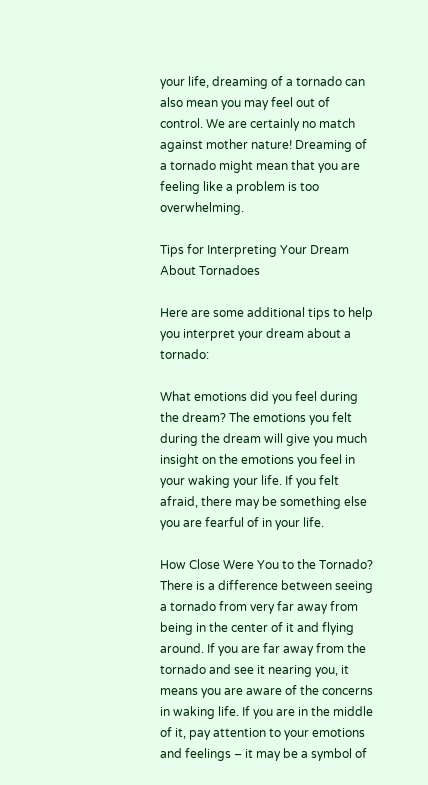your life, dreaming of a tornado can also mean you may feel out of control. We are certainly no match against mother nature! Dreaming of a tornado might mean that you are feeling like a problem is too overwhelming.

Tips for Interpreting Your Dream About Tornadoes

Here are some additional tips to help you interpret your dream about a tornado:

What emotions did you feel during the dream? The emotions you felt during the dream will give you much insight on the emotions you feel in your waking your life. If you felt afraid, there may be something else you are fearful of in your life.

How Close Were You to the Tornado? There is a difference between seeing a tornado from very far away from being in the center of it and flying around. If you are far away from the tornado and see it nearing you, it means you are aware of the concerns in waking life. If you are in the middle of it, pay attention to your emotions and feelings – it may be a symbol of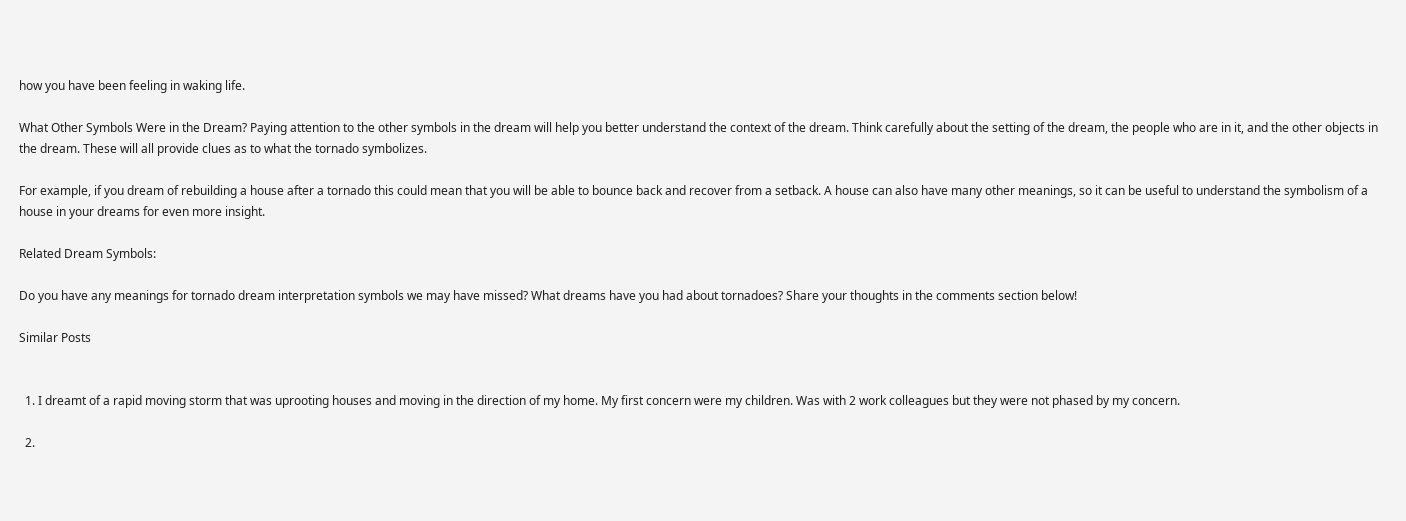how you have been feeling in waking life.

What Other Symbols Were in the Dream? Paying attention to the other symbols in the dream will help you better understand the context of the dream. Think carefully about the setting of the dream, the people who are in it, and the other objects in the dream. These will all provide clues as to what the tornado symbolizes.

For example, if you dream of rebuilding a house after a tornado this could mean that you will be able to bounce back and recover from a setback. A house can also have many other meanings, so it can be useful to understand the symbolism of a house in your dreams for even more insight.

Related Dream Symbols:

Do you have any meanings for tornado dream interpretation symbols we may have missed? What dreams have you had about tornadoes? Share your thoughts in the comments section below!

Similar Posts


  1. I dreamt of a rapid moving storm that was uprooting houses and moving in the direction of my home. My first concern were my children. Was with 2 work colleagues but they were not phased by my concern.

  2.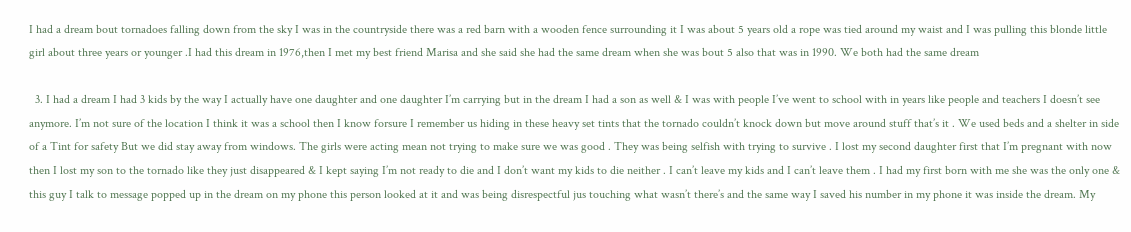I had a dream bout tornadoes falling down from the sky I was in the countryside there was a red barn with a wooden fence surrounding it I was about 5 years old a rope was tied around my waist and I was pulling this blonde little girl about three years or younger .I had this dream in 1976,then I met my best friend Marisa and she said she had the same dream when she was bout 5 also that was in 1990. We both had the same dream

  3. I had a dream I had 3 kids by the way I actually have one daughter and one daughter I’m carrying but in the dream I had a son as well & I was with people I’ve went to school with in years like people and teachers I doesn’t see anymore. I’m not sure of the location I think it was a school then I know forsure I remember us hiding in these heavy set tints that the tornado couldn’t knock down but move around stuff that’s it . We used beds and a shelter in side of a Tint for safety But we did stay away from windows. The girls were acting mean not trying to make sure we was good . They was being selfish with trying to survive . I lost my second daughter first that I’m pregnant with now then I lost my son to the tornado like they just disappeared & I kept saying I’m not ready to die and I don’t want my kids to die neither . I can’t leave my kids and I can’t leave them . I had my first born with me she was the only one & this guy I talk to message popped up in the dream on my phone this person looked at it and was being disrespectful jus touching what wasn’t there’s and the same way I saved his number in my phone it was inside the dream. My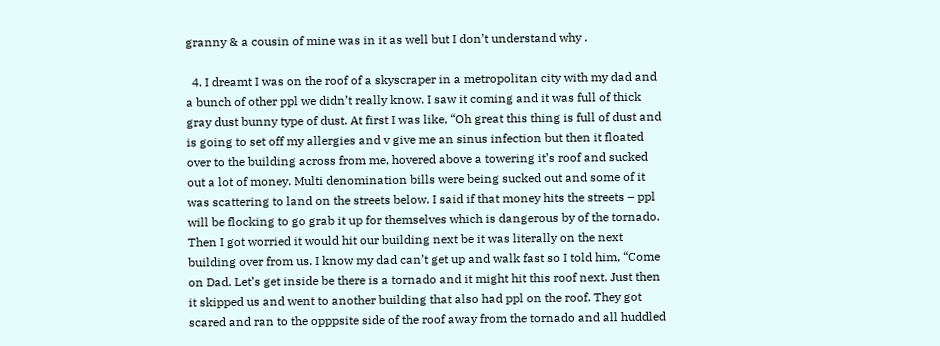granny & a cousin of mine was in it as well but I don’t understand why .

  4. I dreamt I was on the roof of a skyscraper in a metropolitan city with my dad and a bunch of other ppl we didn’t really know. I saw it coming and it was full of thick gray dust bunny type of dust. At first I was like, “Oh great this thing is full of dust and is going to set off my allergies and v give me an sinus infection but then it floated over to the building across from me, hovered above a towering it’s roof and sucked out a lot of money. Multi denomination bills were being sucked out and some of it was scattering to land on the streets below. I said if that money hits the streets – ppl will be flocking to go grab it up for themselves which is dangerous by of the tornado. Then I got worried it would hit our building next be it was literally on the next building over from us. I know my dad can’t get up and walk fast so I told him, “Come on Dad. Let’s get inside be there is a tornado and it might hit this roof next. Just then it skipped us and went to another building that also had ppl on the roof. They got scared and ran to the opppsite side of the roof away from the tornado and all huddled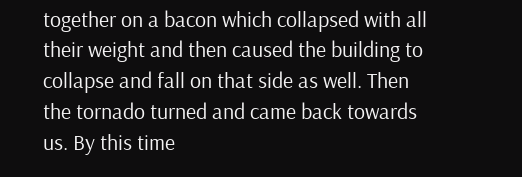together on a bacon which collapsed with all their weight and then caused the building to collapse and fall on that side as well. Then the tornado turned and came back towards us. By this time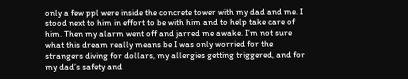only a few ppl were inside the concrete tower with my dad and me. I stood next to him in effort to be with him and to help take care of him. Then my alarm went off and jarred me awake. I’m not sure what this dream really means be I was only worried for the strangers diving for dollars, my allergies getting triggered, and for my dad’s safety and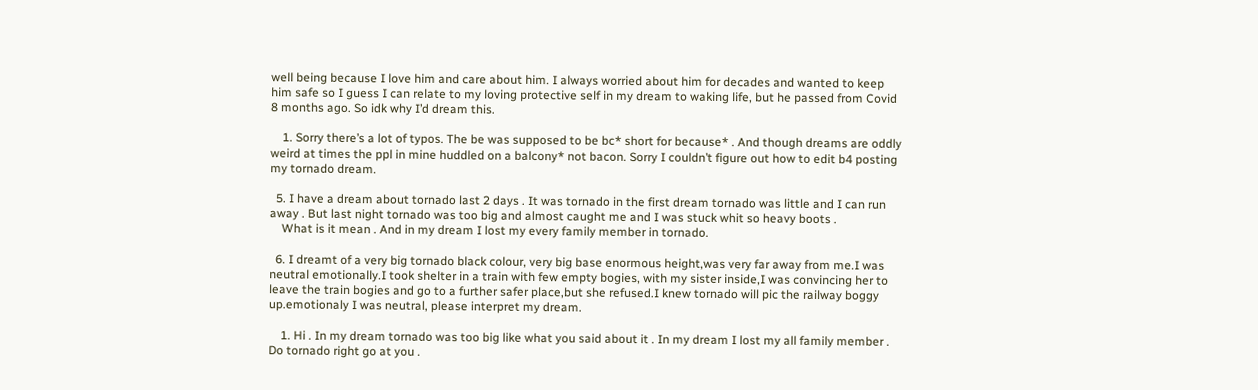well being because I love him and care about him. I always worried about him for decades and wanted to keep him safe so I guess I can relate to my loving protective self in my dream to waking life, but he passed from Covid 8 months ago. So idk why I’d dream this.

    1. Sorry there’s a lot of typos. The be was supposed to be bc* short for because* . And though dreams are oddly weird at times the ppl in mine huddled on a balcony* not bacon. Sorry I couldn’t figure out how to edit b4 posting my tornado dream.

  5. I have a dream about tornado last 2 days . It was tornado in the first dream tornado was little and I can run away . But last night tornado was too big and almost caught me and I was stuck whit so heavy boots .
    What is it mean . And in my dream I lost my every family member in tornado.

  6. I dreamt of a very big tornado black colour, very big base enormous height,was very far away from me.I was neutral emotionally.I took shelter in a train with few empty bogies, with my sister inside,I was convincing her to leave the train bogies and go to a further safer place,but she refused.I knew tornado will pic the railway boggy up.emotionaly I was neutral, please interpret my dream.

    1. Hi . In my dream tornado was too big like what you said about it . In my dream I lost my all family member . Do tornado right go at you .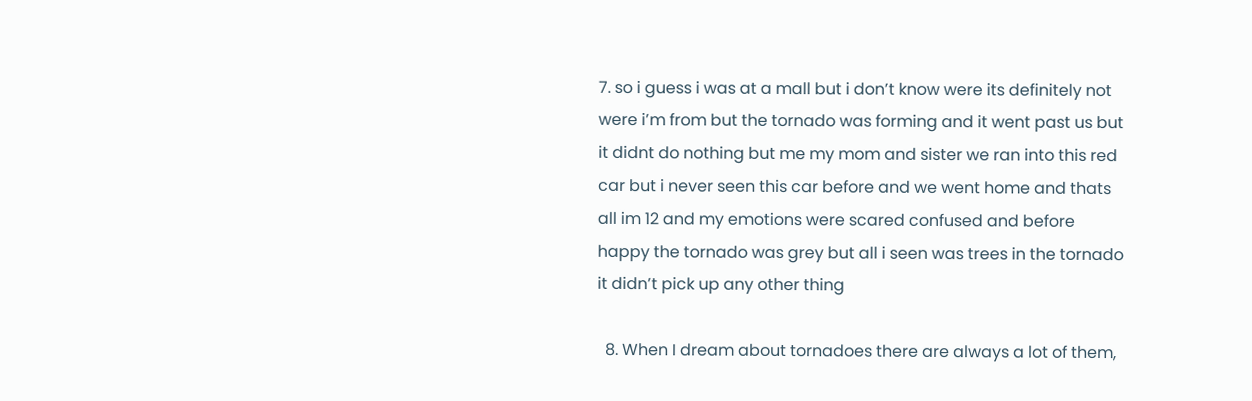7. so i guess i was at a mall but i don’t know were its definitely not were i’m from but the tornado was forming and it went past us but it didnt do nothing but me my mom and sister we ran into this red car but i never seen this car before and we went home and thats all im 12 and my emotions were scared confused and before happy the tornado was grey but all i seen was trees in the tornado it didn’t pick up any other thing

  8. When I dream about tornadoes there are always a lot of them,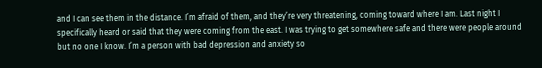and I can see them in the distance. I’m afraid of them, and they’re very threatening, coming toward where I am. Last night I specifically heard or said that they were coming from the east. I was trying to get somewhere safe and there were people around but no one I know. I’m a person with bad depression and anxiety so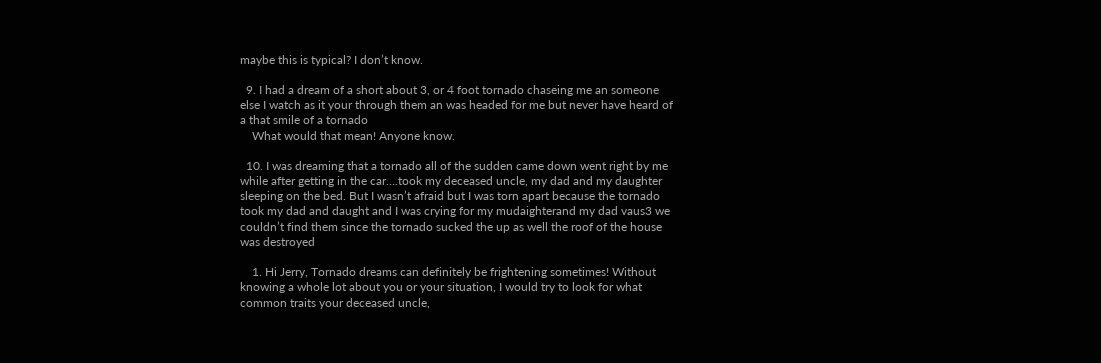maybe this is typical? I don’t know.

  9. I had a dream of a short about 3, or 4 foot tornado chaseing me an someone else I watch as it your through them an was headed for me but never have heard of a that smile of a tornado
    What would that mean! Anyone know.

  10. I was dreaming that a tornado all of the sudden came down went right by me while after getting in the car….took my deceased uncle, my dad and my daughter sleeping on the bed. But I wasn’t afraid but I was torn apart because the tornado took my dad and daught and I was crying for my mudaighterand my dad vaus3 we couldn’t find them since the tornado sucked the up as well the roof of the house was destroyed

    1. Hi Jerry, Tornado dreams can definitely be frightening sometimes! Without knowing a whole lot about you or your situation, I would try to look for what common traits your deceased uncle,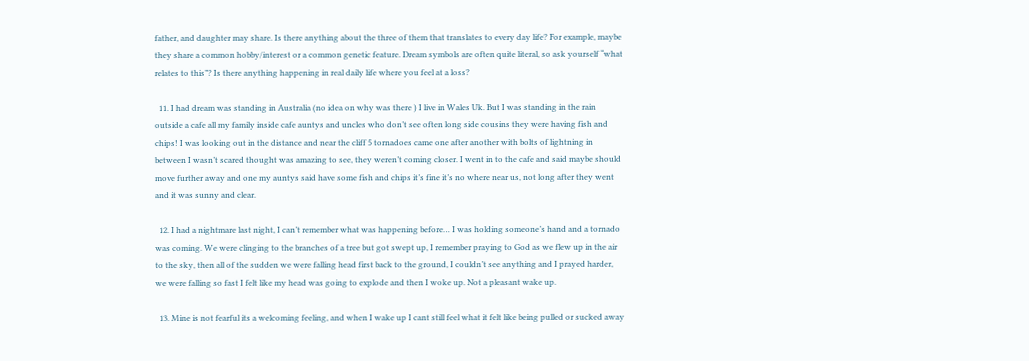father, and daughter may share. Is there anything about the three of them that translates to every day life? For example, maybe they share a common hobby/interest or a common genetic feature. Dream symbols are often quite literal, so ask yourself “what relates to this”? Is there anything happening in real daily life where you feel at a loss?

  11. I had dream was standing in Australia (no idea on why was there ) I live in Wales Uk. But I was standing in the rain outside a cafe all my family inside cafe auntys and uncles who don’t see often long side cousins they were having fish and chips! I was looking out in the distance and near the cliff 5 tornadoes came one after another with bolts of lightning in between I wasn’t scared thought was amazing to see, they weren’t coming closer. I went in to the cafe and said maybe should move further away and one my auntys said have some fish and chips it’s fine it’s no where near us, not long after they went and it was sunny and clear.

  12. I had a nightmare last night, I can’t remember what was happening before… I was holding someone’s hand and a tornado was coming. We were clinging to the branches of a tree but got swept up, I remember praying to God as we flew up in the air to the sky, then all of the sudden we were falling head first back to the ground, I couldn’t see anything and I prayed harder, we were falling so fast I felt like my head was going to explode and then I woke up. Not a pleasant wake up.

  13. Mine is not fearful its a welcoming feeling, and when I wake up I cant still feel what it felt like being pulled or sucked away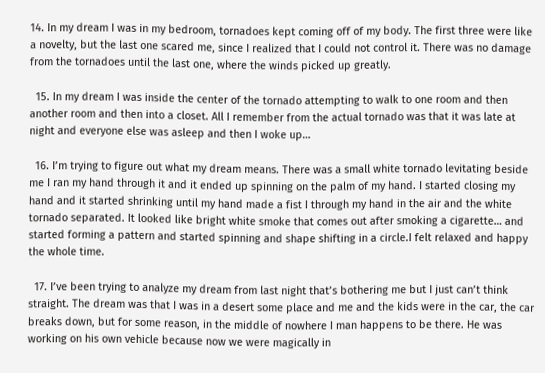14. In my dream I was in my bedroom, tornadoes kept coming off of my body. The first three were like a novelty, but the last one scared me, since I realized that I could not control it. There was no damage from the tornadoes until the last one, where the winds picked up greatly.

  15. In my dream I was inside the center of the tornado attempting to walk to one room and then another room and then into a closet. All I remember from the actual tornado was that it was late at night and everyone else was asleep and then I woke up…

  16. I’m trying to figure out what my dream means. There was a small white tornado levitating beside me I ran my hand through it and it ended up spinning on the palm of my hand. I started closing my hand and it started shrinking until my hand made a fist I through my hand in the air and the white tornado separated. It looked like bright white smoke that comes out after smoking a cigarette… and started forming a pattern and started spinning and shape shifting in a circle.I felt relaxed and happy the whole time.

  17. I’ve been trying to analyze my dream from last night that’s bothering me but I just can’t think straight. The dream was that I was in a desert some place and me and the kids were in the car, the car breaks down, but for some reason, in the middle of nowhere I man happens to be there. He was working on his own vehicle because now we were magically in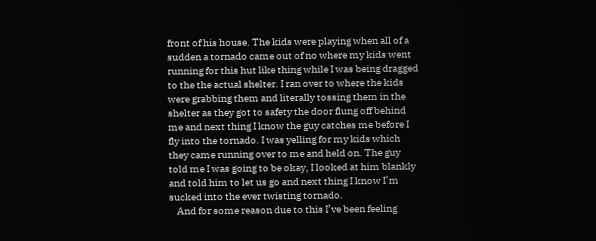front of his house. The kids were playing when all of a sudden a tornado came out of no where my kids went running for this hut like thing while I was being dragged to the the actual shelter. I ran over to where the kids were grabbing them and literally tossing them in the shelter as they got to safety the door flung off behind me and next thing I know the guy catches me before I fly into the tornado. I was yelling for my kids which they came running over to me and held on. The guy told me I was going to be okay, I looked at him blankly and told him to let us go and next thing I know I’m sucked into the ever twisting tornado.
    And for some reason due to this I’ve been feeling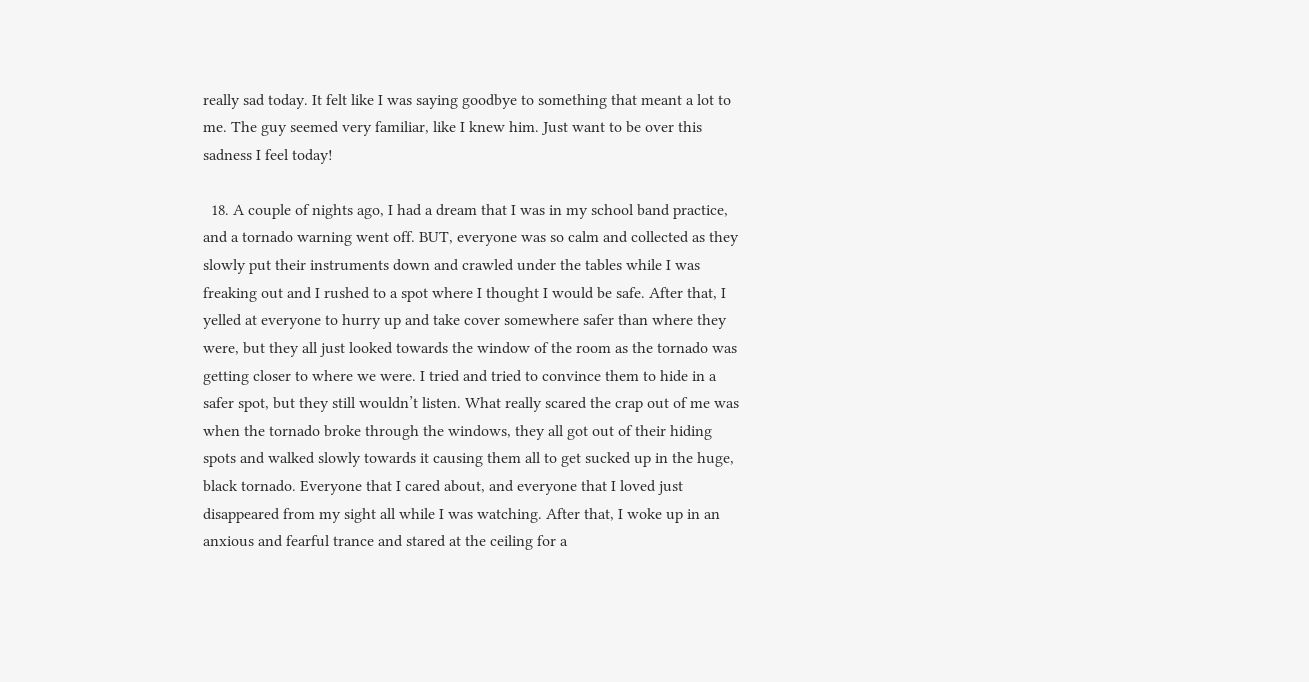really sad today. It felt like I was saying goodbye to something that meant a lot to me. The guy seemed very familiar, like I knew him. Just want to be over this sadness I feel today!

  18. A couple of nights ago, I had a dream that I was in my school band practice, and a tornado warning went off. BUT, everyone was so calm and collected as they slowly put their instruments down and crawled under the tables while I was freaking out and I rushed to a spot where I thought I would be safe. After that, I yelled at everyone to hurry up and take cover somewhere safer than where they were, but they all just looked towards the window of the room as the tornado was getting closer to where we were. I tried and tried to convince them to hide in a safer spot, but they still wouldn’t listen. What really scared the crap out of me was when the tornado broke through the windows, they all got out of their hiding spots and walked slowly towards it causing them all to get sucked up in the huge, black tornado. Everyone that I cared about, and everyone that I loved just disappeared from my sight all while I was watching. After that, I woke up in an anxious and fearful trance and stared at the ceiling for a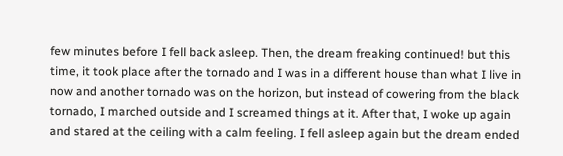few minutes before I fell back asleep. Then, the dream freaking continued! but this time, it took place after the tornado and I was in a different house than what I live in now and another tornado was on the horizon, but instead of cowering from the black tornado, I marched outside and I screamed things at it. After that, I woke up again and stared at the ceiling with a calm feeling. I fell asleep again but the dream ended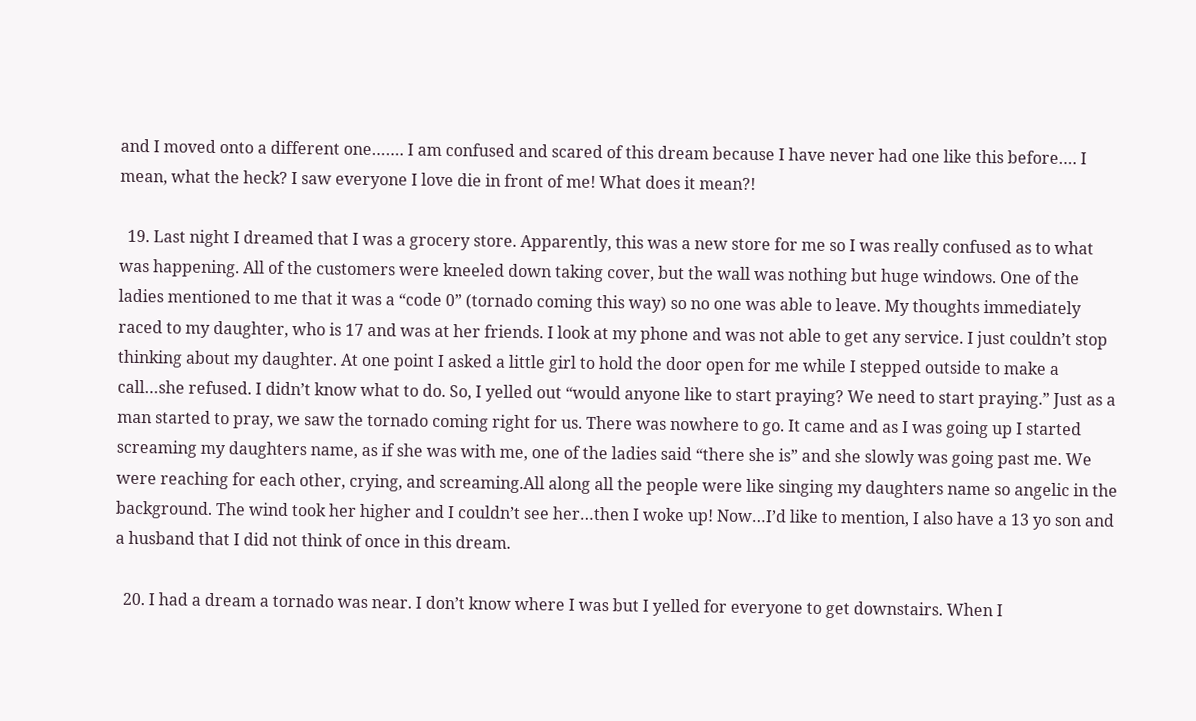and I moved onto a different one……. I am confused and scared of this dream because I have never had one like this before…. I mean, what the heck? I saw everyone I love die in front of me! What does it mean?!

  19. Last night I dreamed that I was a grocery store. Apparently, this was a new store for me so I was really confused as to what was happening. All of the customers were kneeled down taking cover, but the wall was nothing but huge windows. One of the ladies mentioned to me that it was a “code 0” (tornado coming this way) so no one was able to leave. My thoughts immediately raced to my daughter, who is 17 and was at her friends. I look at my phone and was not able to get any service. I just couldn’t stop thinking about my daughter. At one point I asked a little girl to hold the door open for me while I stepped outside to make a call…she refused. I didn’t know what to do. So, I yelled out “would anyone like to start praying? We need to start praying.” Just as a man started to pray, we saw the tornado coming right for us. There was nowhere to go. It came and as I was going up I started screaming my daughters name, as if she was with me, one of the ladies said “there she is” and she slowly was going past me. We were reaching for each other, crying, and screaming.All along all the people were like singing my daughters name so angelic in the background. The wind took her higher and I couldn’t see her…then I woke up! Now…I’d like to mention, I also have a 13 yo son and a husband that I did not think of once in this dream.

  20. I had a dream a tornado was near. I don’t know where I was but I yelled for everyone to get downstairs. When I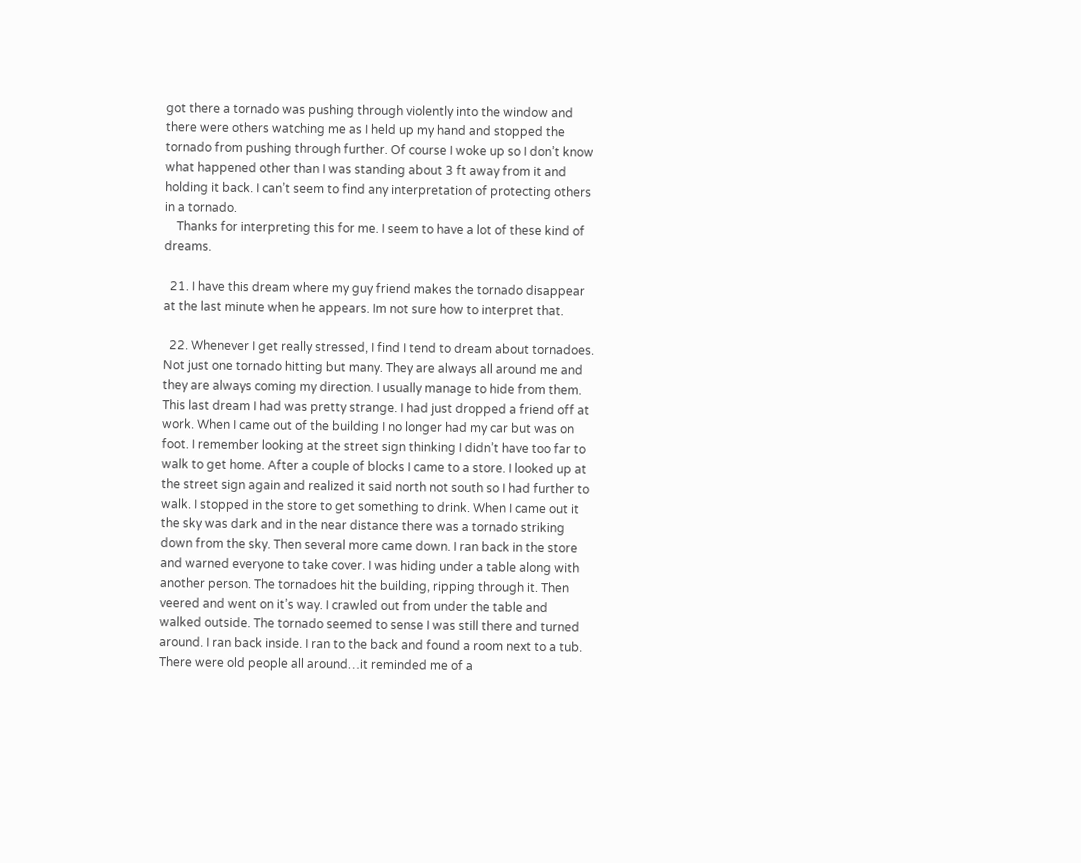got there a tornado was pushing through violently into the window and there were others watching me as I held up my hand and stopped the tornado from pushing through further. Of course I woke up so I don’t know what happened other than I was standing about 3 ft away from it and holding it back. I can’t seem to find any interpretation of protecting others in a tornado.
    Thanks for interpreting this for me. I seem to have a lot of these kind of dreams.

  21. I have this dream where my guy friend makes the tornado disappear at the last minute when he appears. Im not sure how to interpret that.

  22. Whenever I get really stressed, I find I tend to dream about tornadoes. Not just one tornado hitting but many. They are always all around me and they are always coming my direction. I usually manage to hide from them. This last dream I had was pretty strange. I had just dropped a friend off at work. When I came out of the building I no longer had my car but was on foot. I remember looking at the street sign thinking I didn’t have too far to walk to get home. After a couple of blocks I came to a store. I looked up at the street sign again and realized it said north not south so I had further to walk. I stopped in the store to get something to drink. When I came out it the sky was dark and in the near distance there was a tornado striking down from the sky. Then several more came down. I ran back in the store and warned everyone to take cover. I was hiding under a table along with another person. The tornadoes hit the building, ripping through it. Then veered and went on it’s way. I crawled out from under the table and walked outside. The tornado seemed to sense I was still there and turned around. I ran back inside. I ran to the back and found a room next to a tub. There were old people all around…it reminded me of a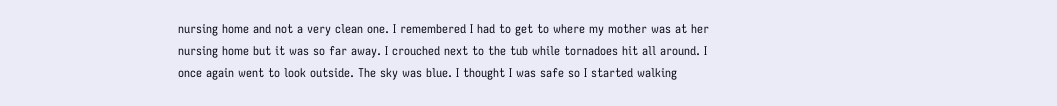nursing home and not a very clean one. I remembered I had to get to where my mother was at her nursing home but it was so far away. I crouched next to the tub while tornadoes hit all around. I once again went to look outside. The sky was blue. I thought I was safe so I started walking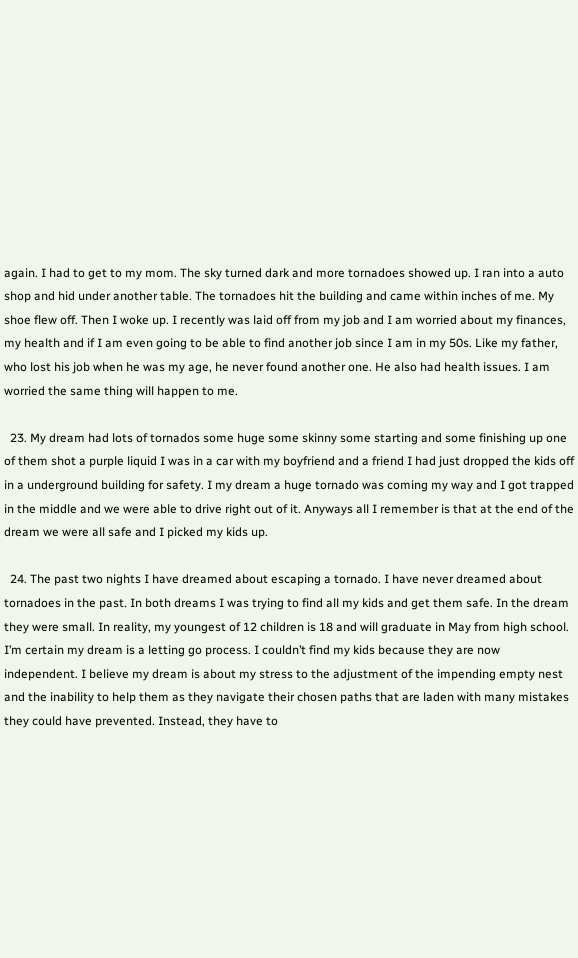again. I had to get to my mom. The sky turned dark and more tornadoes showed up. I ran into a auto shop and hid under another table. The tornadoes hit the building and came within inches of me. My shoe flew off. Then I woke up. I recently was laid off from my job and I am worried about my finances, my health and if I am even going to be able to find another job since I am in my 50s. Like my father, who lost his job when he was my age, he never found another one. He also had health issues. I am worried the same thing will happen to me.

  23. My dream had lots of tornados some huge some skinny some starting and some finishing up one of them shot a purple liquid I was in a car with my boyfriend and a friend I had just dropped the kids off in a underground building for safety. I my dream a huge tornado was coming my way and I got trapped in the middle and we were able to drive right out of it. Anyways all I remember is that at the end of the dream we were all safe and I picked my kids up.

  24. The past two nights I have dreamed about escaping a tornado. I have never dreamed about tornadoes in the past. In both dreams I was trying to find all my kids and get them safe. In the dream they were small. In reality, my youngest of 12 children is 18 and will graduate in May from high school. I’m certain my dream is a letting go process. I couldn’t find my kids because they are now independent. I believe my dream is about my stress to the adjustment of the impending empty nest and the inability to help them as they navigate their chosen paths that are laden with many mistakes they could have prevented. Instead, they have to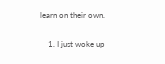learn on their own.

    1. I just woke up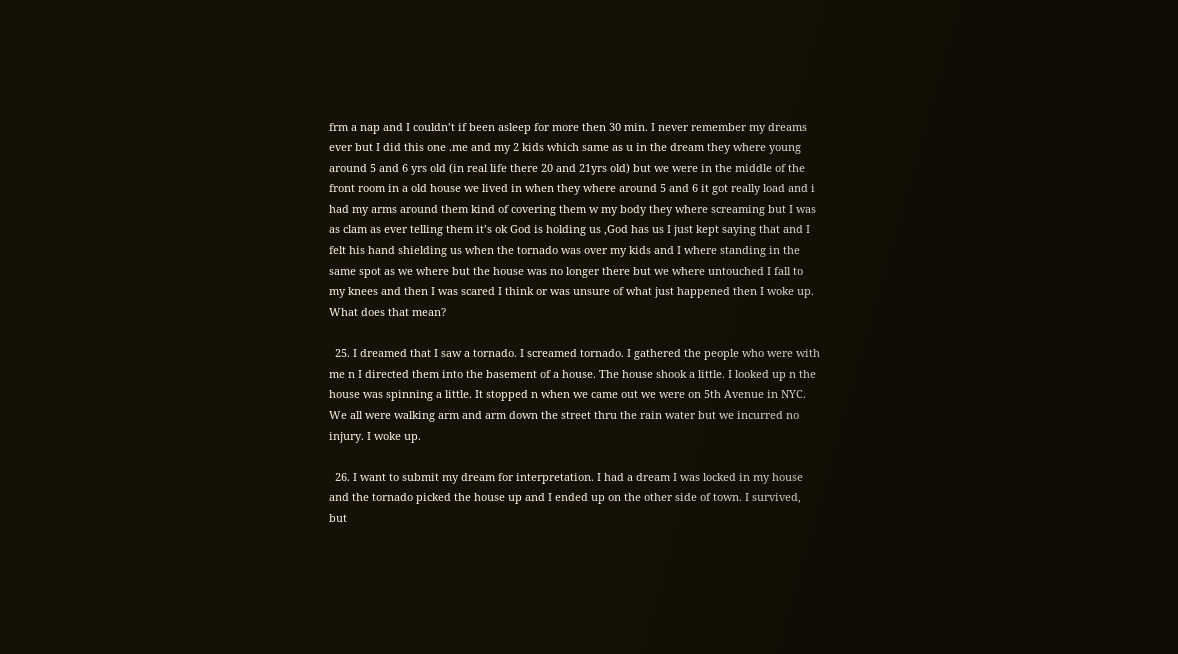frm a nap and I couldn’t if been asleep for more then 30 min. I never remember my dreams ever but I did this one .me and my 2 kids which same as u in the dream they where young around 5 and 6 yrs old (in real life there 20 and 21yrs old) but we were in the middle of the front room in a old house we lived in when they where around 5 and 6 it got really load and i had my arms around them kind of covering them w my body they where screaming but I was as clam as ever telling them it’s ok God is holding us ,God has us I just kept saying that and I felt his hand shielding us when the tornado was over my kids and I where standing in the same spot as we where but the house was no longer there but we where untouched I fall to my knees and then I was scared I think or was unsure of what just happened then I woke up. What does that mean?

  25. I dreamed that I saw a tornado. I screamed tornado. I gathered the people who were with me n I directed them into the basement of a house. The house shook a little. I looked up n the house was spinning a little. It stopped n when we came out we were on 5th Avenue in NYC. We all were walking arm and arm down the street thru the rain water but we incurred no injury. I woke up.

  26. I want to submit my dream for interpretation. I had a dream I was locked in my house and the tornado picked the house up and I ended up on the other side of town. I survived, but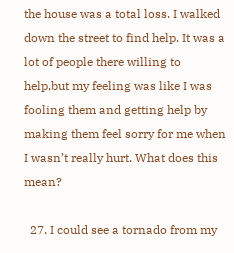the house was a total loss. I walked down the street to find help. It was a lot of people there willing to help,but my feeling was like I was fooling them and getting help by making them feel sorry for me when I wasn’t really hurt. What does this mean?

  27. I could see a tornado from my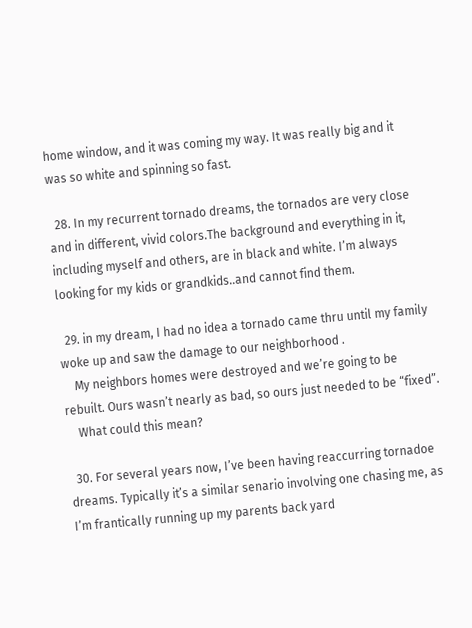home window, and it was coming my way. It was really big and it was so white and spinning so fast.

  28. In my recurrent tornado dreams, the tornados are very close and in different, vivid colors.The background and everything in it, including myself and others, are in black and white. I’m always looking for my kids or grandkids..and cannot find them.

  29. in my dream, I had no idea a tornado came thru until my family woke up and saw the damage to our neighborhood .
    My neighbors homes were destroyed and we’re going to be rebuilt. Ours wasn’t nearly as bad, so ours just needed to be “fixed”.
    What could this mean?

  30. For several years now, I’ve been having reaccurring tornadoe dreams. Typically it’s a similar senario involving one chasing me, as I’m frantically running up my parents back yard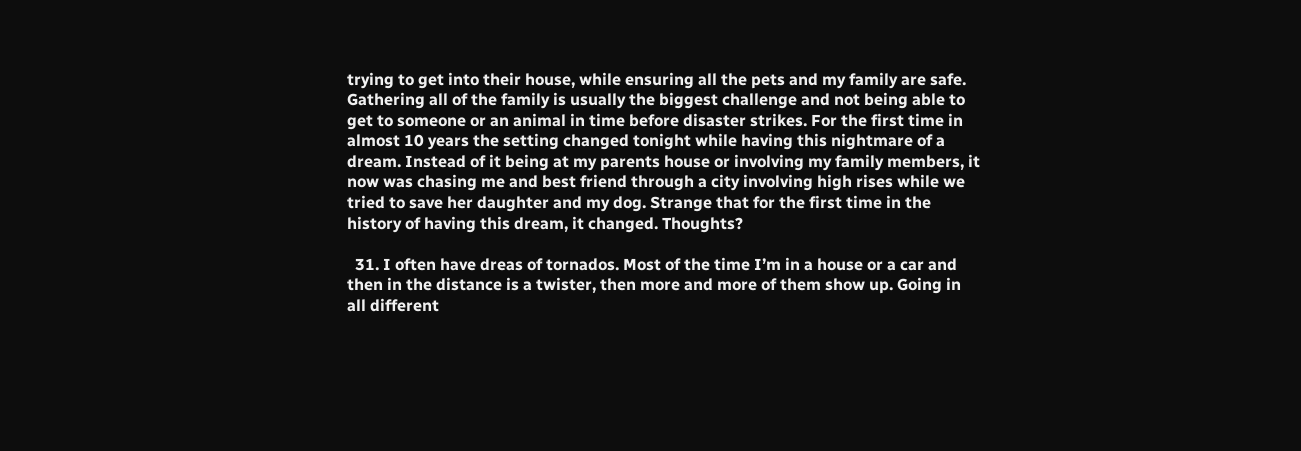trying to get into their house, while ensuring all the pets and my family are safe. Gathering all of the family is usually the biggest challenge and not being able to get to someone or an animal in time before disaster strikes. For the first time in almost 10 years the setting changed tonight while having this nightmare of a dream. Instead of it being at my parents house or involving my family members, it now was chasing me and best friend through a city involving high rises while we tried to save her daughter and my dog. Strange that for the first time in the history of having this dream, it changed. Thoughts?

  31. I often have dreas of tornados. Most of the time I’m in a house or a car and then in the distance is a twister, then more and more of them show up. Going in all different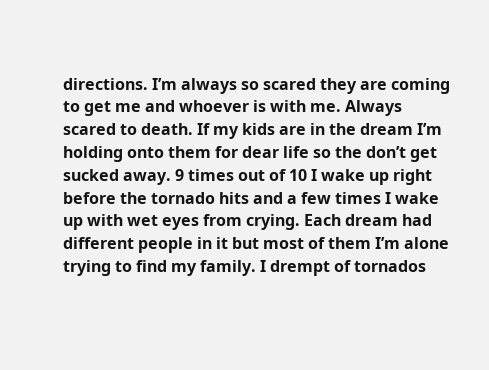directions. I’m always so scared they are coming to get me and whoever is with me. Always scared to death. If my kids are in the dream I’m holding onto them for dear life so the don’t get sucked away. 9 times out of 10 I wake up right before the tornado hits and a few times I wake up with wet eyes from crying. Each dream had different people in it but most of them I’m alone trying to find my family. I drempt of tornados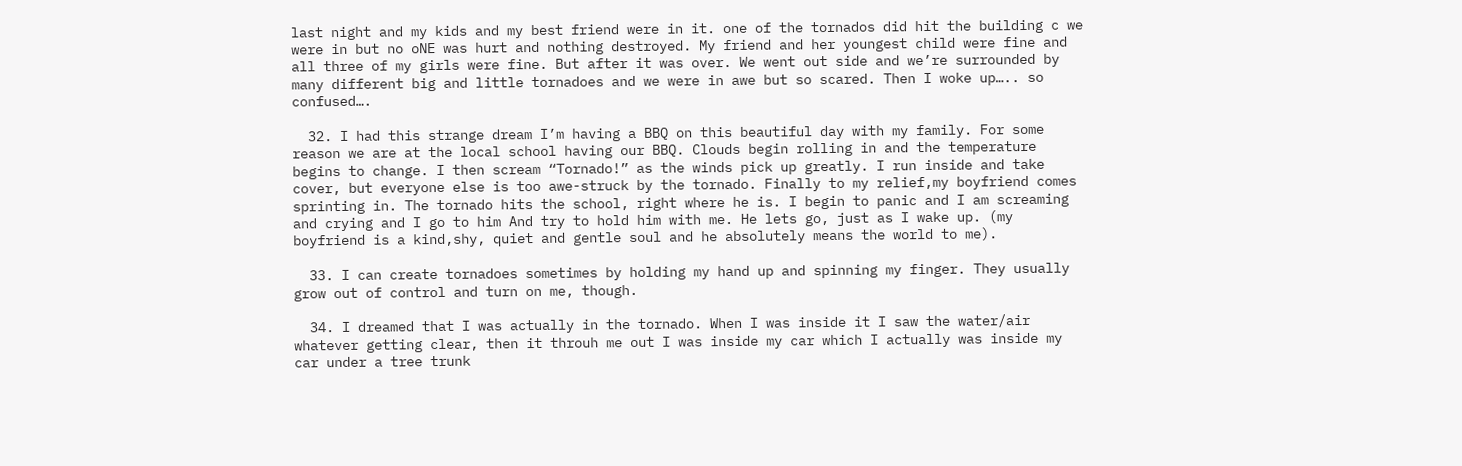last night and my kids and my best friend were in it. one of the tornados did hit the building c we were in but no oNE was hurt and nothing destroyed. My friend and her youngest child were fine and all three of my girls were fine. But after it was over. We went out side and we’re surrounded by many different big and little tornadoes and we were in awe but so scared. Then I woke up….. so confused….

  32. I had this strange dream I’m having a BBQ on this beautiful day with my family. For some reason we are at the local school having our BBQ. Clouds begin rolling in and the temperature begins to change. I then scream “Tornado!” as the winds pick up greatly. I run inside and take cover, but everyone else is too awe-struck by the tornado. Finally to my relief,my boyfriend comes sprinting in. The tornado hits the school, right where he is. I begin to panic and I am screaming and crying and I go to him And try to hold him with me. He lets go, just as I wake up. (my boyfriend is a kind,shy, quiet and gentle soul and he absolutely means the world to me).

  33. I can create tornadoes sometimes by holding my hand up and spinning my finger. They usually grow out of control and turn on me, though.

  34. I dreamed that I was actually in the tornado. When I was inside it I saw the water/air whatever getting clear, then it throuh me out I was inside my car which I actually was inside my car under a tree trunk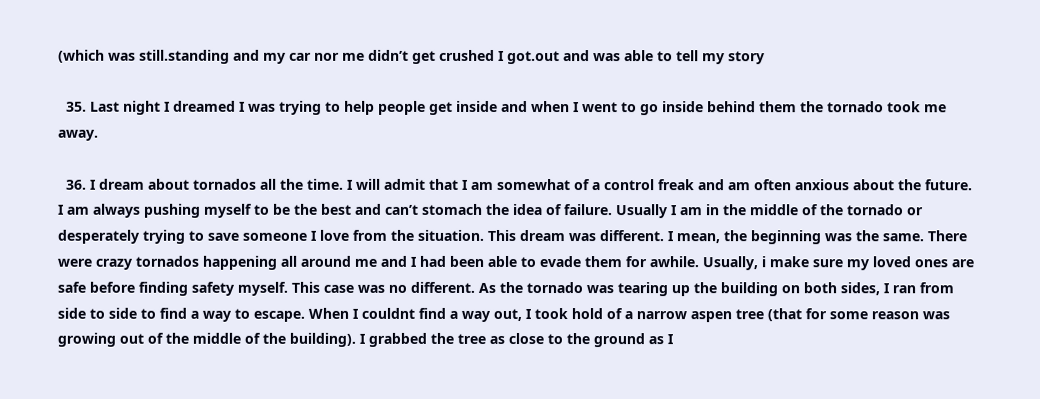(which was still.standing and my car nor me didn’t get crushed I got.out and was able to tell my story

  35. Last night I dreamed I was trying to help people get inside and when I went to go inside behind them the tornado took me away.

  36. I dream about tornados all the time. I will admit that I am somewhat of a control freak and am often anxious about the future. I am always pushing myself to be the best and can’t stomach the idea of failure. Usually I am in the middle of the tornado or desperately trying to save someone I love from the situation. This dream was different. I mean, the beginning was the same. There were crazy tornados happening all around me and I had been able to evade them for awhile. Usually, i make sure my loved ones are safe before finding safety myself. This case was no different. As the tornado was tearing up the building on both sides, I ran from side to side to find a way to escape. When I couldnt find a way out, I took hold of a narrow aspen tree (that for some reason was growing out of the middle of the building). I grabbed the tree as close to the ground as I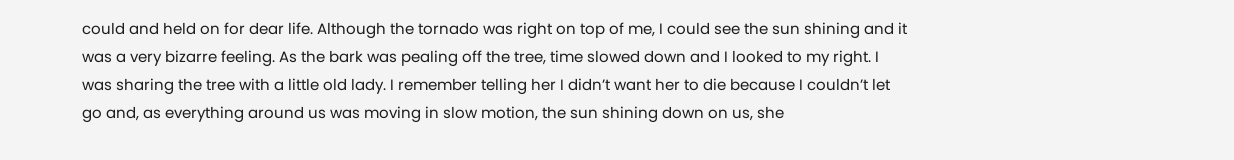could and held on for dear life. Although the tornado was right on top of me, I could see the sun shining and it was a very bizarre feeling. As the bark was pealing off the tree, time slowed down and I looked to my right. I was sharing the tree with a little old lady. I remember telling her I didn’t want her to die because I couldn’t let go and, as everything around us was moving in slow motion, the sun shining down on us, she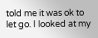told me it was ok to let go. I looked at my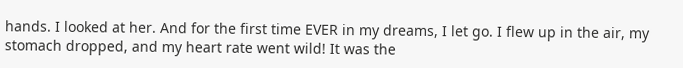hands. I looked at her. And for the first time EVER in my dreams, I let go. I flew up in the air, my stomach dropped, and my heart rate went wild! It was the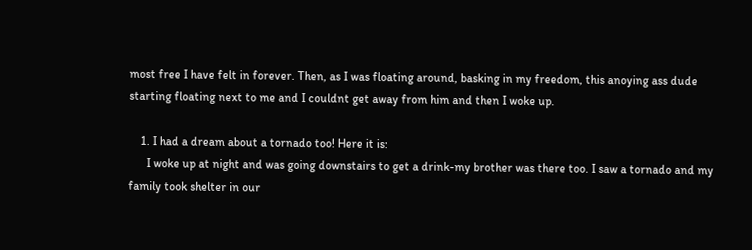most free I have felt in forever. Then, as I was floating around, basking in my freedom, this anoying ass dude starting floating next to me and I couldnt get away from him and then I woke up.

    1. I had a dream about a tornado too! Here it is:
      I woke up at night and was going downstairs to get a drink-my brother was there too. I saw a tornado and my family took shelter in our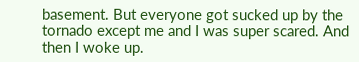basement. But everyone got sucked up by the tornado except me and I was super scared. And then I woke up.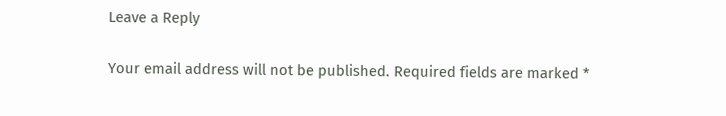Leave a Reply

Your email address will not be published. Required fields are marked *